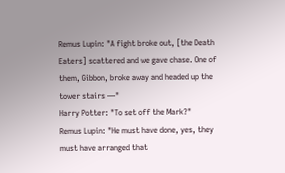Remus Lupin: "A fight broke out, [the Death Eaters] scattered and we gave chase. One of them, Gibbon, broke away and headed up the tower stairs —"
Harry Potter: "To set off the Mark?"
Remus Lupin: "He must have done, yes, they must have arranged that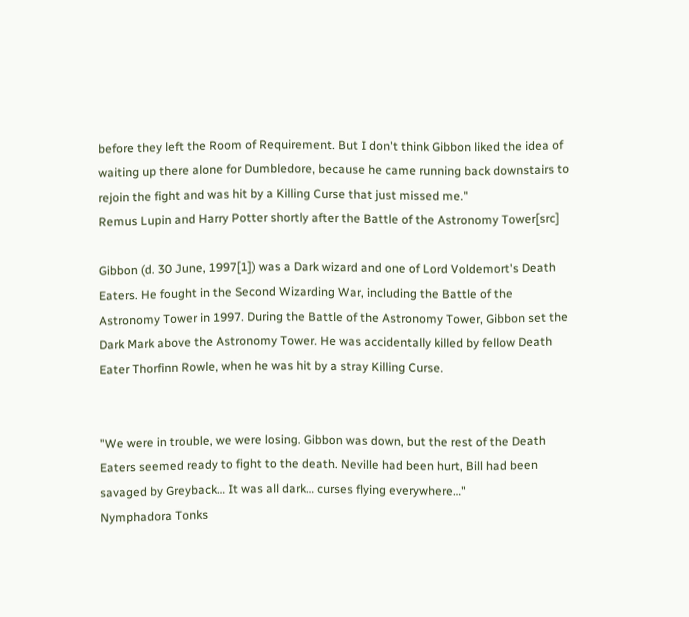before they left the Room of Requirement. But I don't think Gibbon liked the idea of waiting up there alone for Dumbledore, because he came running back downstairs to rejoin the fight and was hit by a Killing Curse that just missed me."
Remus Lupin and Harry Potter shortly after the Battle of the Astronomy Tower[src]

Gibbon (d. 30 June, 1997[1]) was a Dark wizard and one of Lord Voldemort's Death Eaters. He fought in the Second Wizarding War, including the Battle of the Astronomy Tower in 1997. During the Battle of the Astronomy Tower, Gibbon set the Dark Mark above the Astronomy Tower. He was accidentally killed by fellow Death Eater Thorfinn Rowle, when he was hit by a stray Killing Curse.


"We were in trouble, we were losing. Gibbon was down, but the rest of the Death Eaters seemed ready to fight to the death. Neville had been hurt, Bill had been savaged by Greyback… It was all dark… curses flying everywhere…"
Nymphadora Tonks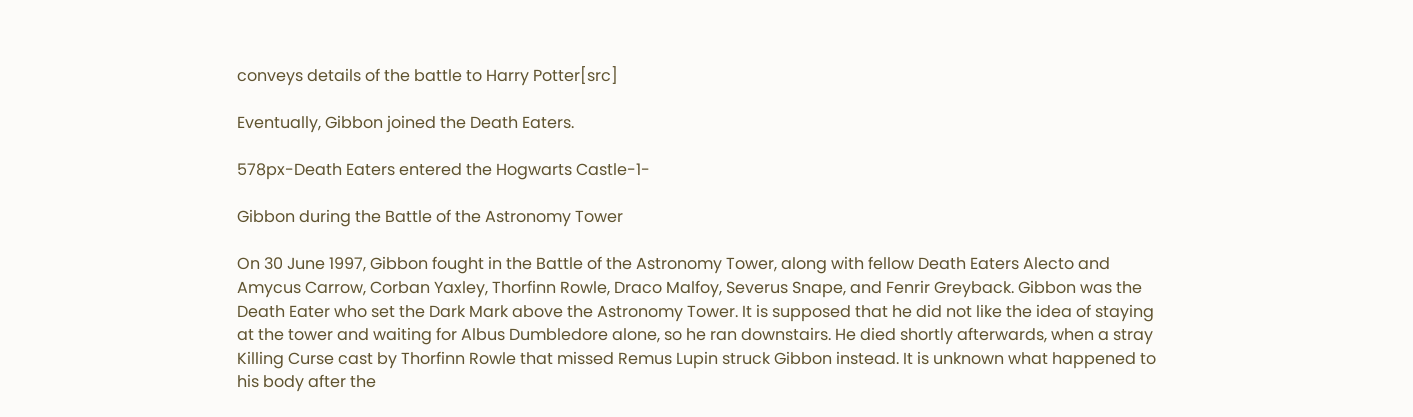conveys details of the battle to Harry Potter[src]

Eventually, Gibbon joined the Death Eaters.

578px-Death Eaters entered the Hogwarts Castle-1-

Gibbon during the Battle of the Astronomy Tower

On 30 June 1997, Gibbon fought in the Battle of the Astronomy Tower, along with fellow Death Eaters Alecto and Amycus Carrow, Corban Yaxley, Thorfinn Rowle, Draco Malfoy, Severus Snape, and Fenrir Greyback. Gibbon was the Death Eater who set the Dark Mark above the Astronomy Tower. It is supposed that he did not like the idea of staying at the tower and waiting for Albus Dumbledore alone, so he ran downstairs. He died shortly afterwards, when a stray Killing Curse cast by Thorfinn Rowle that missed Remus Lupin struck Gibbon instead. It is unknown what happened to his body after the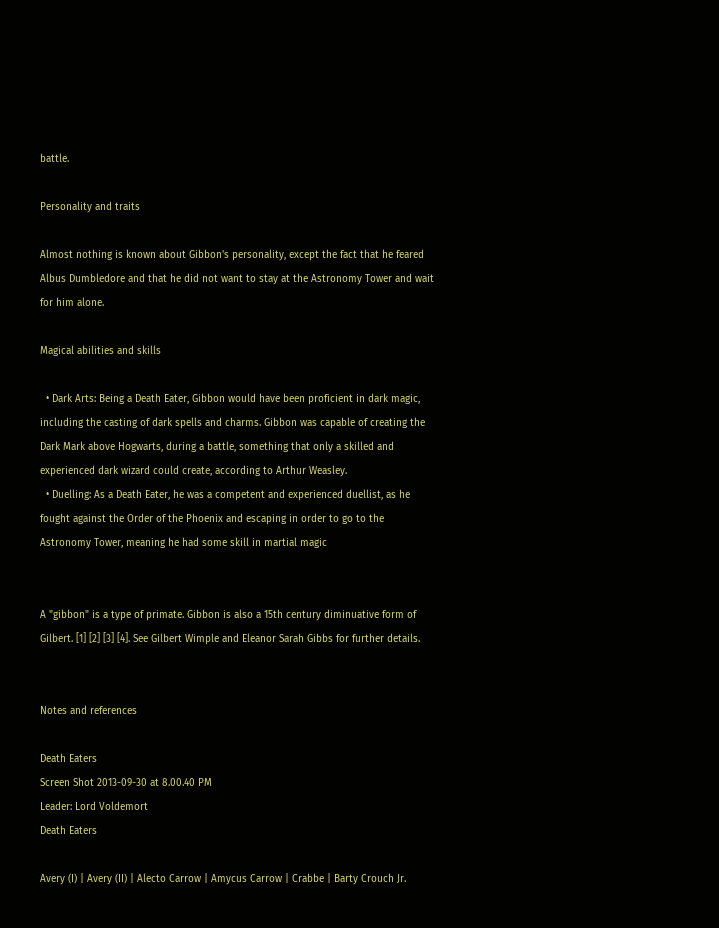battle.

Personality and traits

Almost nothing is known about Gibbon's personality, except the fact that he feared Albus Dumbledore and that he did not want to stay at the Astronomy Tower and wait for him alone.

Magical abilities and skills

  • Dark Arts: Being a Death Eater, Gibbon would have been proficient in dark magic, including the casting of dark spells and charms. Gibbon was capable of creating the Dark Mark above Hogwarts, during a battle, something that only a skilled and experienced dark wizard could create, according to Arthur Weasley.
  • Duelling: As a Death Eater, he was a competent and experienced duellist, as he fought against the Order of the Phoenix and escaping in order to go to the Astronomy Tower, meaning he had some skill in martial magic


A "gibbon" is a type of primate. Gibbon is also a 15th century diminuative form of Gilbert. [1] [2] [3] [4]. See Gilbert Wimple and Eleanor Sarah Gibbs for further details.


Notes and references

Death Eaters
Screen Shot 2013-09-30 at 8.00.40 PM
Leader: Lord Voldemort
Death Eaters

Avery (I) | Avery (II) | Alecto Carrow | Amycus Carrow | Crabbe | Barty Crouch Jr.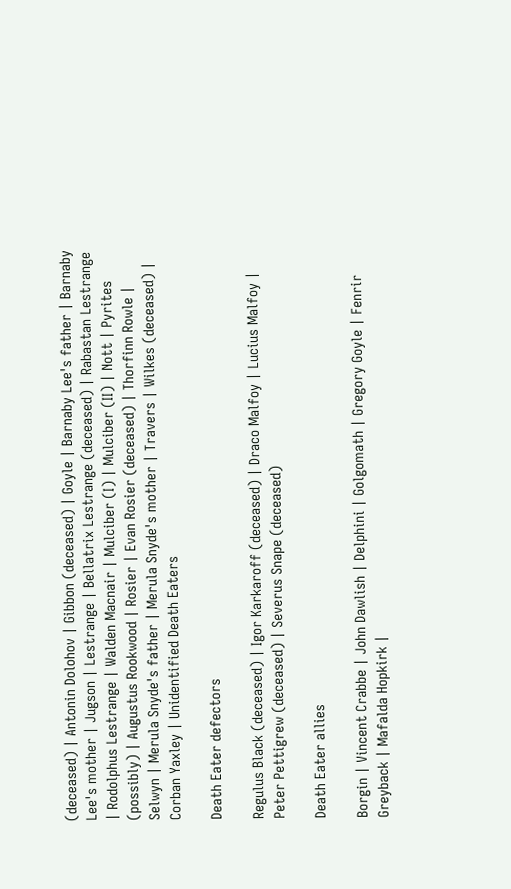(deceased) | Antonin Dolohov | Gibbon (deceased) | Goyle | Barnaby Lee's father | Barnaby Lee's mother | Jugson | Lestrange | Bellatrix Lestrange (deceased) | Rabastan Lestrange | Rodolphus Lestrange | Walden Macnair | Mulciber (I) | Mulciber (II) | Nott | Pyrites (possibly) | Augustus Rookwood | Rosier | Evan Rosier (deceased) | Thorfinn Rowle | Selwyn | Merula Snyde's father | Merula Snyde's mother | Travers | Wilkes (deceased) | Corban Yaxley | Unidentified Death Eaters

Death Eater defectors

Regulus Black (deceased) | Igor Karkaroff (deceased) | Draco Malfoy | Lucius Malfoy | Peter Pettigrew (deceased) | Severus Snape (deceased)

Death Eater allies

Borgin | Vincent Crabbe | John Dawlish | Delphini | Golgomath | Gregory Goyle | Fenrir Greyback | Mafalda Hopkirk |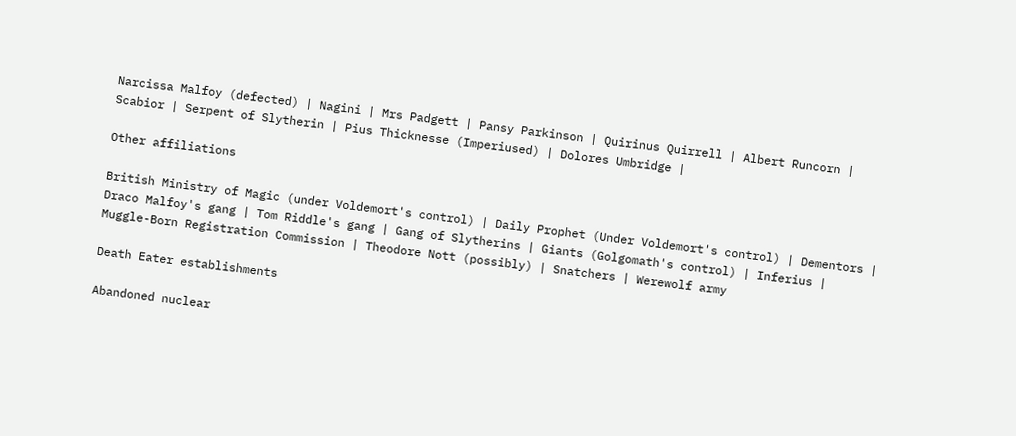Narcissa Malfoy (defected) | Nagini | Mrs Padgett | Pansy Parkinson | Quirinus Quirrell | Albert Runcorn | Scabior | Serpent of Slytherin | Pius Thicknesse (Imperiused) | Dolores Umbridge |

Other affiliations

British Ministry of Magic (under Voldemort's control) | Daily Prophet (Under Voldemort's control) | Dementors | Draco Malfoy's gang | Tom Riddle's gang | Gang of Slytherins | Giants (Golgomath's control) | Inferius | Muggle-Born Registration Commission | Theodore Nott (possibly) | Snatchers | Werewolf army

Death Eater establishments

Abandoned nuclear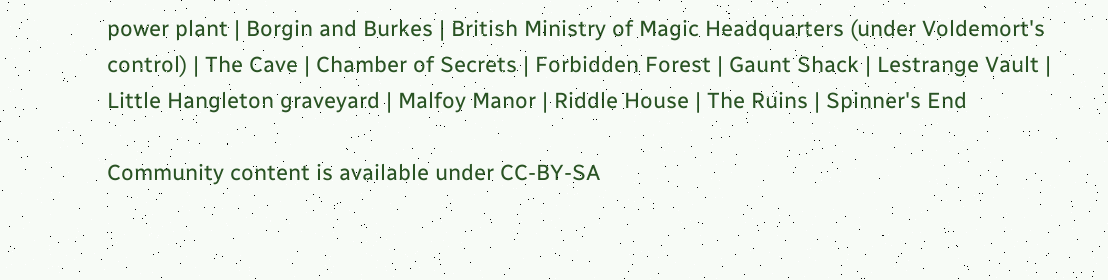power plant | Borgin and Burkes | British Ministry of Magic Headquarters (under Voldemort's control) | The Cave | Chamber of Secrets | Forbidden Forest | Gaunt Shack | Lestrange Vault | Little Hangleton graveyard | Malfoy Manor | Riddle House | The Ruins | Spinner's End

Community content is available under CC-BY-SA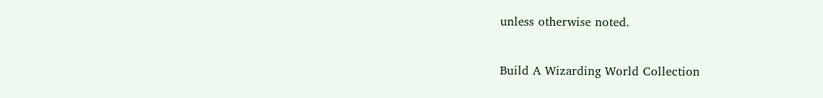unless otherwise noted.

Build A Wizarding World Collection